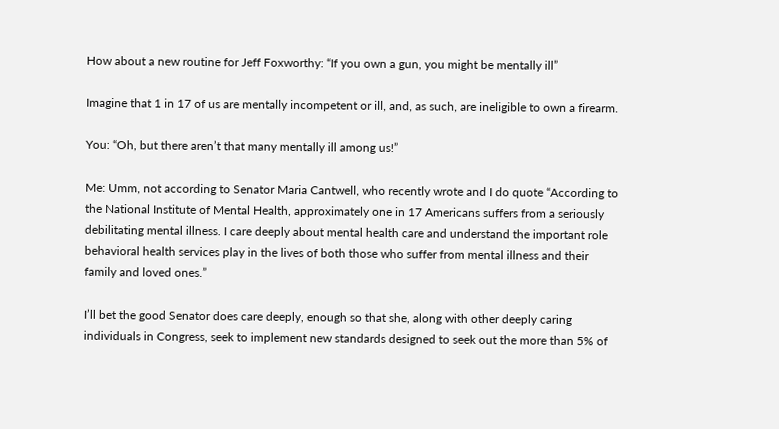How about a new routine for Jeff Foxworthy: “If you own a gun, you might be mentally ill”

Imagine that 1 in 17 of us are mentally incompetent or ill, and, as such, are ineligible to own a firearm.

You: “Oh, but there aren’t that many mentally ill among us!”

Me: Umm, not according to Senator Maria Cantwell, who recently wrote and I do quote “According to the National Institute of Mental Health, approximately one in 17 Americans suffers from a seriously debilitating mental illness. I care deeply about mental health care and understand the important role behavioral health services play in the lives of both those who suffer from mental illness and their family and loved ones.”

I’ll bet the good Senator does care deeply, enough so that she, along with other deeply caring individuals in Congress, seek to implement new standards designed to seek out the more than 5% of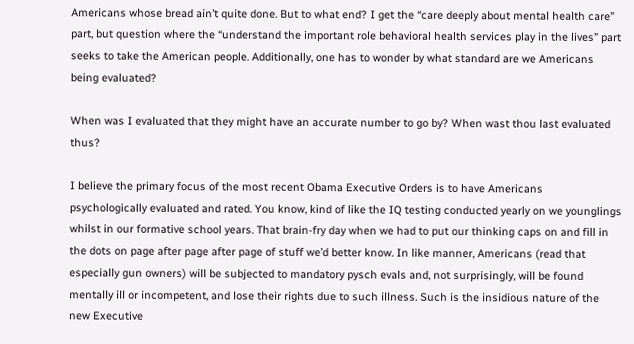Americans whose bread ain’t quite done. But to what end? I get the “care deeply about mental health care” part, but question where the “understand the important role behavioral health services play in the lives” part seeks to take the American people. Additionally, one has to wonder by what standard are we Americans being evaluated?

When was I evaluated that they might have an accurate number to go by? When wast thou last evaluated thus?

I believe the primary focus of the most recent Obama Executive Orders is to have Americans psychologically evaluated and rated. You know, kind of like the IQ testing conducted yearly on we younglings whilst in our formative school years. That brain-fry day when we had to put our thinking caps on and fill in the dots on page after page after page of stuff we’d better know. In like manner, Americans (read that especially gun owners) will be subjected to mandatory pysch evals and, not surprisingly, will be found mentally ill or incompetent, and lose their rights due to such illness. Such is the insidious nature of the new Executive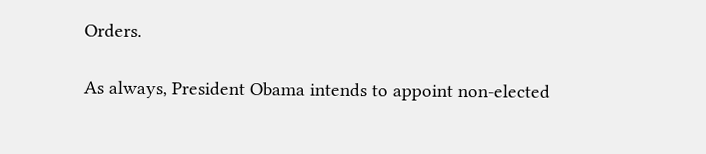Orders.

As always, President Obama intends to appoint non-elected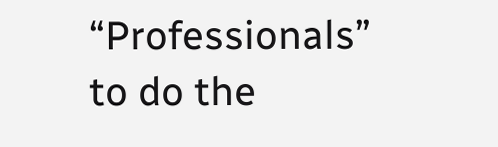“Professionals” to do the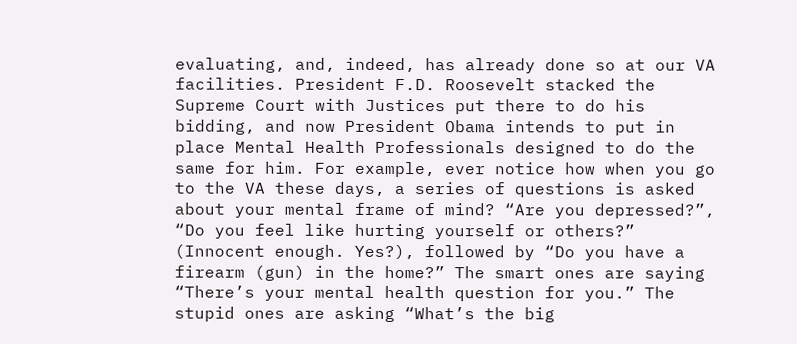evaluating, and, indeed, has already done so at our VA facilities. President F.D. Roosevelt stacked the Supreme Court with Justices put there to do his bidding, and now President Obama intends to put in place Mental Health Professionals designed to do the same for him. For example, ever notice how when you go to the VA these days, a series of questions is asked about your mental frame of mind? “Are you depressed?”, “Do you feel like hurting yourself or others?” (Innocent enough. Yes?), followed by “Do you have a firearm (gun) in the home?” The smart ones are saying “There’s your mental health question for you.” The stupid ones are asking “What’s the big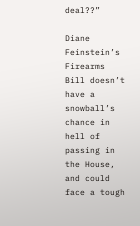deal??”

Diane Feinstein’s Firearms Bill doesn’t have a snowball’s chance in hell of passing in the House, and could face a tough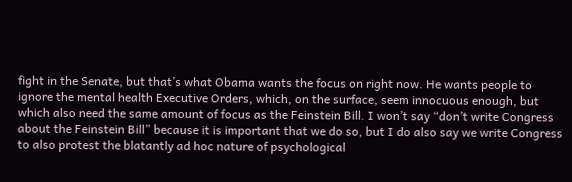fight in the Senate, but that’s what Obama wants the focus on right now. He wants people to ignore the mental health Executive Orders, which, on the surface, seem innocuous enough, but which also need the same amount of focus as the Feinstein Bill. I won’t say “don’t write Congress about the Feinstein Bill” because it is important that we do so, but I do also say we write Congress to also protest the blatantly ad hoc nature of psychological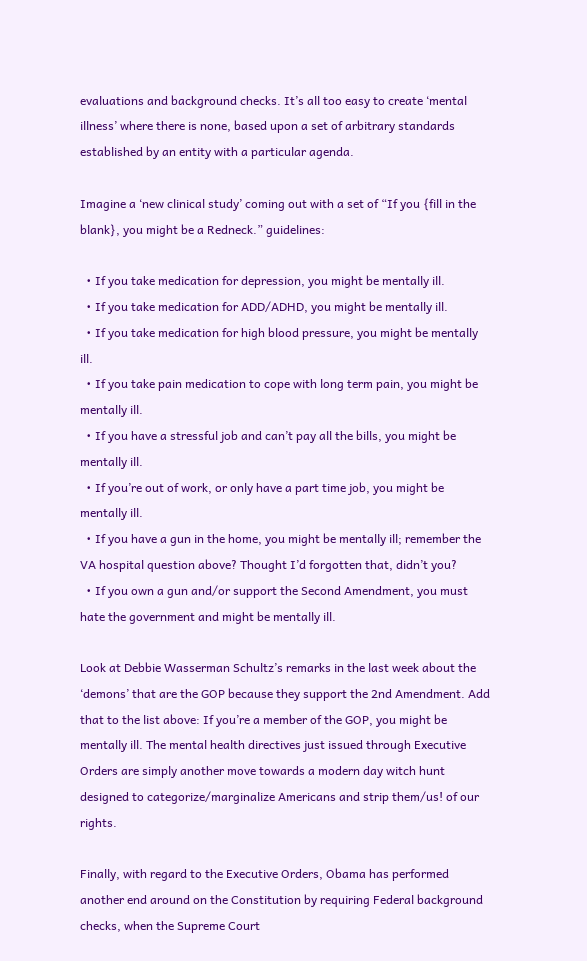evaluations and background checks. It’s all too easy to create ‘mental illness’ where there is none, based upon a set of arbitrary standards established by an entity with a particular agenda.

Imagine a ‘new clinical study’ coming out with a set of “If you {fill in the blank}, you might be a Redneck.” guidelines:

  • If you take medication for depression, you might be mentally ill.
  • If you take medication for ADD/ADHD, you might be mentally ill.
  • If you take medication for high blood pressure, you might be mentally ill.
  • If you take pain medication to cope with long term pain, you might be mentally ill.
  • If you have a stressful job and can’t pay all the bills, you might be mentally ill.
  • If you’re out of work, or only have a part time job, you might be mentally ill.
  • If you have a gun in the home, you might be mentally ill; remember the VA hospital question above? Thought I’d forgotten that, didn’t you?
  • If you own a gun and/or support the Second Amendment, you must hate the government and might be mentally ill.

Look at Debbie Wasserman Schultz’s remarks in the last week about the ‘demons’ that are the GOP because they support the 2nd Amendment. Add that to the list above: If you’re a member of the GOP, you might be mentally ill. The mental health directives just issued through Executive Orders are simply another move towards a modern day witch hunt designed to categorize/marginalize Americans and strip them/us! of our rights.

Finally, with regard to the Executive Orders, Obama has performed another end around on the Constitution by requiring Federal background checks, when the Supreme Court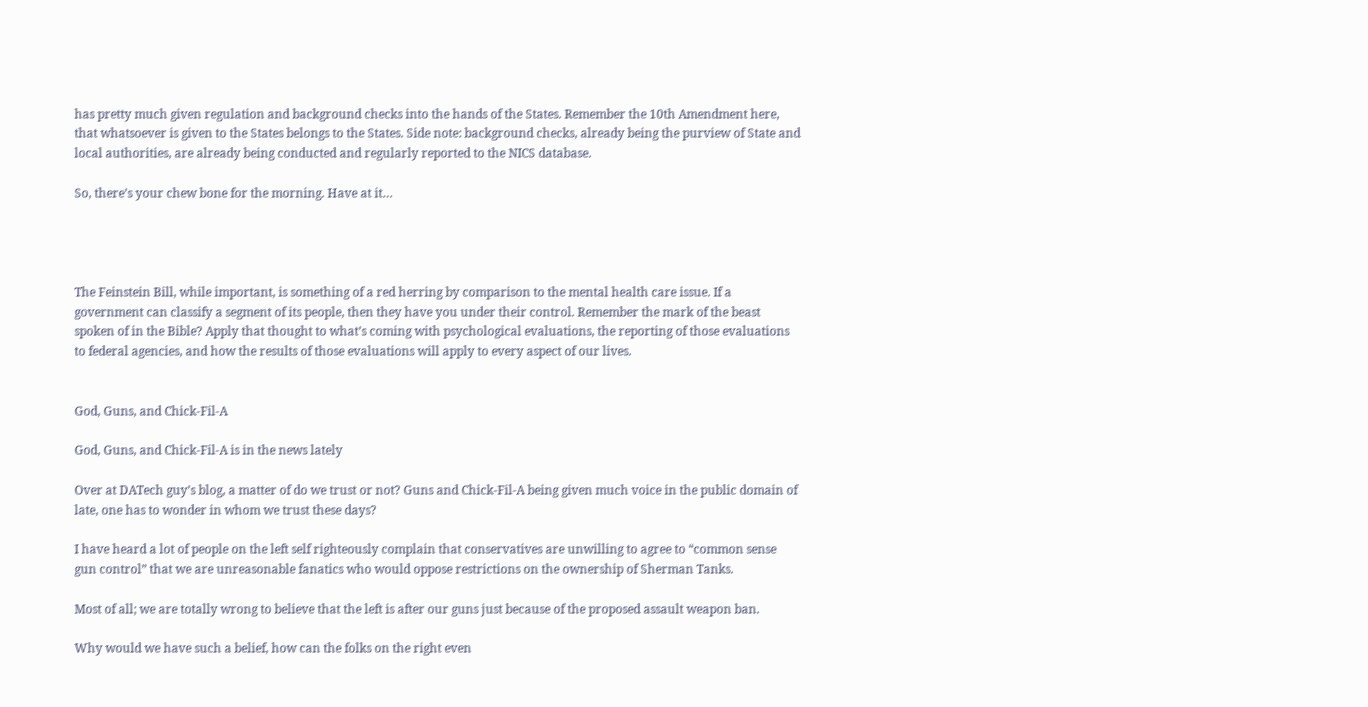has pretty much given regulation and background checks into the hands of the States. Remember the 10th Amendment here, that whatsoever is given to the States belongs to the States. Side note: background checks, already being the purview of State and local authorities, are already being conducted and regularly reported to the NICS database.

So, there’s your chew bone for the morning. Have at it…




The Feinstein Bill, while important, is something of a red herring by comparison to the mental health care issue. If a government can classify a segment of its people, then they have you under their control. Remember the mark of the beast spoken of in the Bible? Apply that thought to what’s coming with psychological evaluations, the reporting of those evaluations to federal agencies, and how the results of those evaluations will apply to every aspect of our lives.


God, Guns, and Chick-Fil-A

God, Guns, and Chick-Fil-A is in the news lately

Over at DATech guy’s blog, a matter of do we trust or not? Guns and Chick-Fil-A being given much voice in the public domain of late, one has to wonder in whom we trust these days?

I have heard a lot of people on the left self righteously complain that conservatives are unwilling to agree to “common sense gun control” that we are unreasonable fanatics who would oppose restrictions on the ownership of Sherman Tanks.

Most of all; we are totally wrong to believe that the left is after our guns just because of the proposed assault weapon ban.

Why would we have such a belief, how can the folks on the right even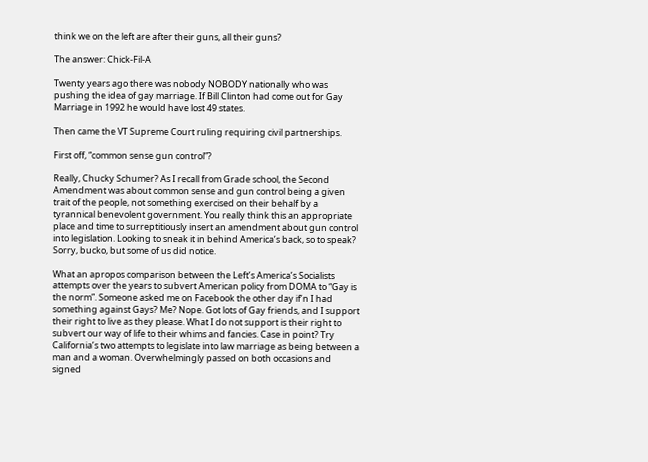think we on the left are after their guns, all their guns?

The answer: Chick-Fil-A

Twenty years ago there was nobody NOBODY nationally who was pushing the idea of gay marriage. If Bill Clinton had come out for Gay Marriage in 1992 he would have lost 49 states.

Then came the VT Supreme Court ruling requiring civil partnerships.

First off, “common sense gun control”?

Really, Chucky Schumer? As I recall from Grade school, the Second Amendment was about common sense and gun control being a given trait of the people, not something exercised on their behalf by a tyrannical benevolent government. You really think this an appropriate place and time to surreptitiously insert an amendment about gun control into legislation. Looking to sneak it in behind America’s back, so to speak? Sorry, bucko, but some of us did notice.

What an apropos comparison between the Left’s America’s Socialists attempts over the years to subvert American policy from DOMA to “Gay is the norm”. Someone asked me on Facebook the other day if’n I had something against Gays? Me? Nope. Got lots of Gay friends, and I support their right to live as they please. What I do not support is their right to subvert our way of life to their whims and fancies. Case in point? Try California’s two attempts to legislate into law marriage as being between a man and a woman. Overwhelmingly passed on both occasions and signed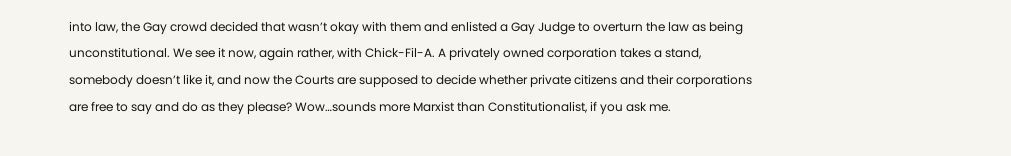into law, the Gay crowd decided that wasn’t okay with them and enlisted a Gay Judge to overturn the law as being unconstitutional. We see it now, again rather, with Chick-Fil-A. A privately owned corporation takes a stand, somebody doesn’t like it, and now the Courts are supposed to decide whether private citizens and their corporations are free to say and do as they please? Wow…sounds more Marxist than Constitutionalist, if you ask me.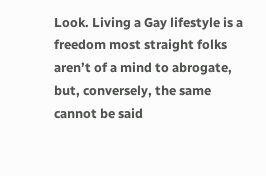Look. Living a Gay lifestyle is a freedom most straight folks aren’t of a mind to abrogate, but, conversely, the same cannot be said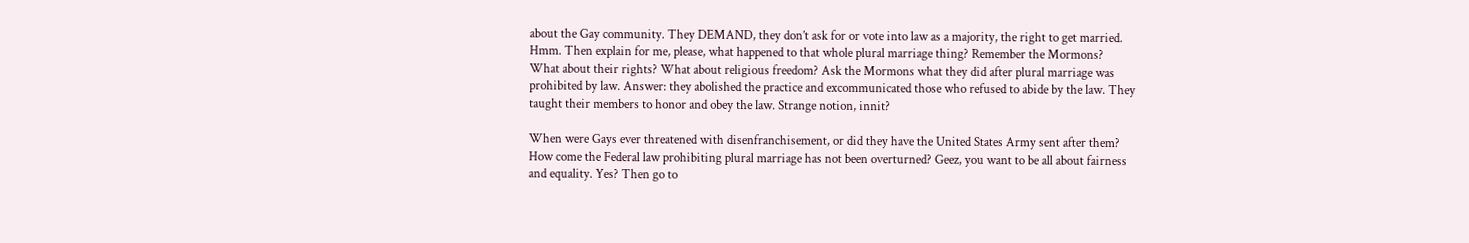about the Gay community. They DEMAND, they don’t ask for or vote into law as a majority, the right to get married. Hmm. Then explain for me, please, what happened to that whole plural marriage thing? Remember the Mormons? What about their rights? What about religious freedom? Ask the Mormons what they did after plural marriage was prohibited by law. Answer: they abolished the practice and excommunicated those who refused to abide by the law. They taught their members to honor and obey the law. Strange notion, innit?

When were Gays ever threatened with disenfranchisement, or did they have the United States Army sent after them? How come the Federal law prohibiting plural marriage has not been overturned? Geez, you want to be all about fairness and equality. Yes? Then go to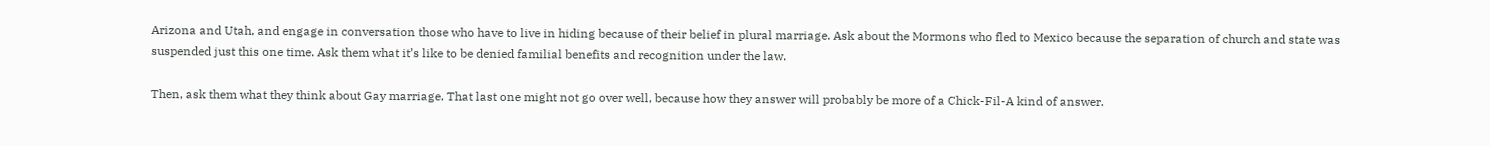Arizona and Utah, and engage in conversation those who have to live in hiding because of their belief in plural marriage. Ask about the Mormons who fled to Mexico because the separation of church and state was suspended just this one time. Ask them what it’s like to be denied familial benefits and recognition under the law.

Then, ask them what they think about Gay marriage. That last one might not go over well, because how they answer will probably be more of a Chick-Fil-A kind of answer.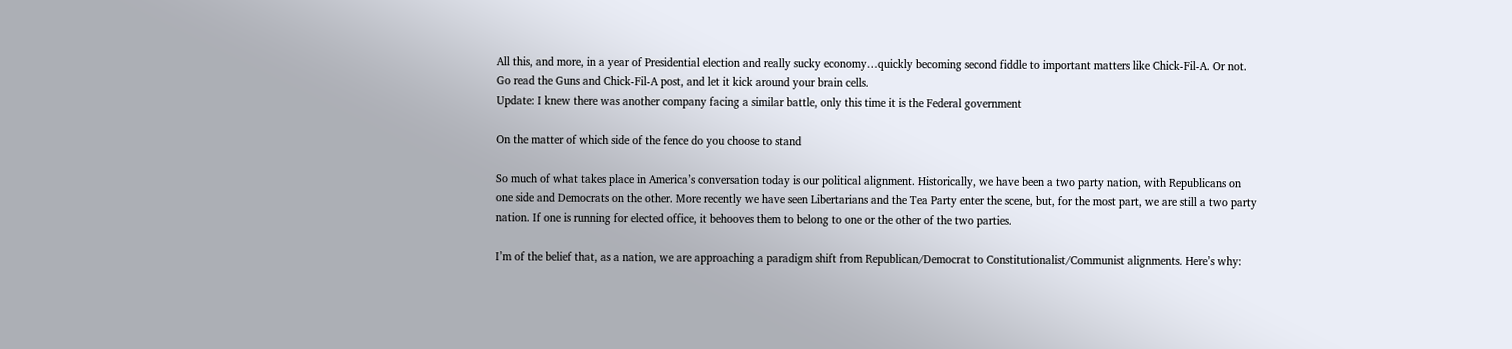All this, and more, in a year of Presidential election and really sucky economy…quickly becoming second fiddle to important matters like Chick-Fil-A. Or not. Go read the Guns and Chick-Fil-A post, and let it kick around your brain cells.
Update: I knew there was another company facing a similar battle, only this time it is the Federal government

On the matter of which side of the fence do you choose to stand

So much of what takes place in America’s conversation today is our political alignment. Historically, we have been a two party nation, with Republicans on one side and Democrats on the other. More recently we have seen Libertarians and the Tea Party enter the scene, but, for the most part, we are still a two party nation. If one is running for elected office, it behooves them to belong to one or the other of the two parties.

I’m of the belief that, as a nation, we are approaching a paradigm shift from Republican/Democrat to Constitutionalist/Communist alignments. Here’s why: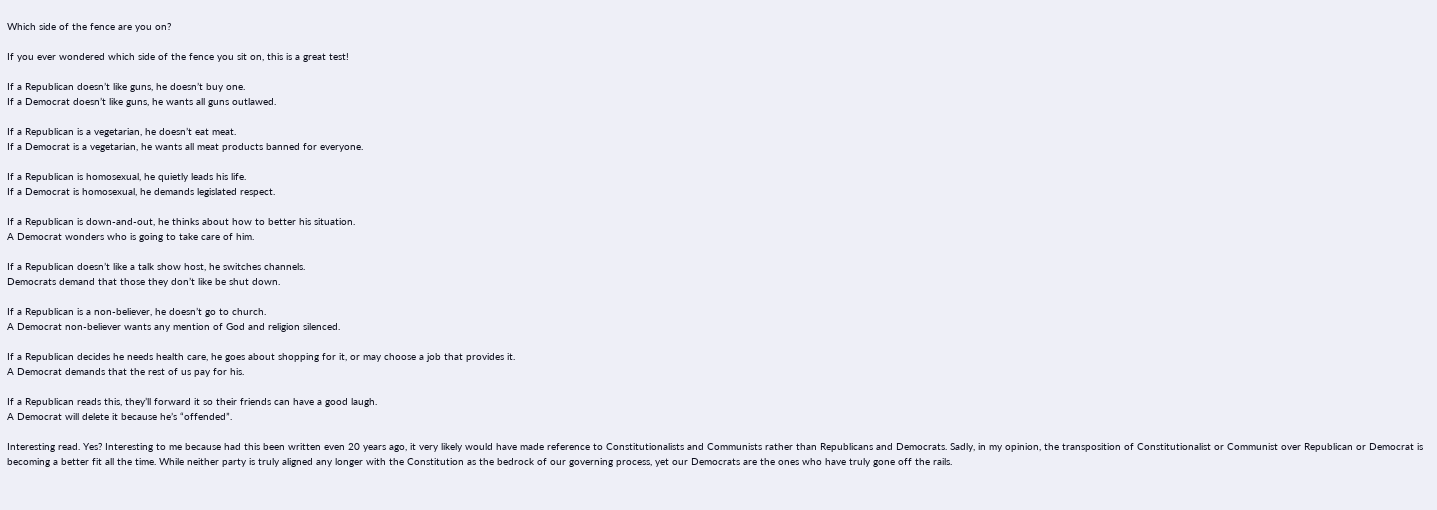Which side of the fence are you on?

If you ever wondered which side of the fence you sit on, this is a great test!

If a Republican doesn’t like guns, he doesn’t buy one.
If a Democrat doesn’t like guns, he wants all guns outlawed.

If a Republican is a vegetarian, he doesn’t eat meat.
If a Democrat is a vegetarian, he wants all meat products banned for everyone.

If a Republican is homosexual, he quietly leads his life.
If a Democrat is homosexual, he demands legislated respect.

If a Republican is down-and-out, he thinks about how to better his situation.
A Democrat wonders who is going to take care of him.

If a Republican doesn’t like a talk show host, he switches channels.
Democrats demand that those they don’t like be shut down.

If a Republican is a non-believer, he doesn’t go to church.
A Democrat non-believer wants any mention of God and religion silenced.

If a Republican decides he needs health care, he goes about shopping for it, or may choose a job that provides it.
A Democrat demands that the rest of us pay for his.

If a Republican reads this, they’ll forward it so their friends can have a good laugh.
A Democrat will delete it because he’s “offended”.

Interesting read. Yes? Interesting to me because had this been written even 20 years ago, it very likely would have made reference to Constitutionalists and Communists rather than Republicans and Democrats. Sadly, in my opinion, the transposition of Constitutionalist or Communist over Republican or Democrat is becoming a better fit all the time. While neither party is truly aligned any longer with the Constitution as the bedrock of our governing process, yet our Democrats are the ones who have truly gone off the rails.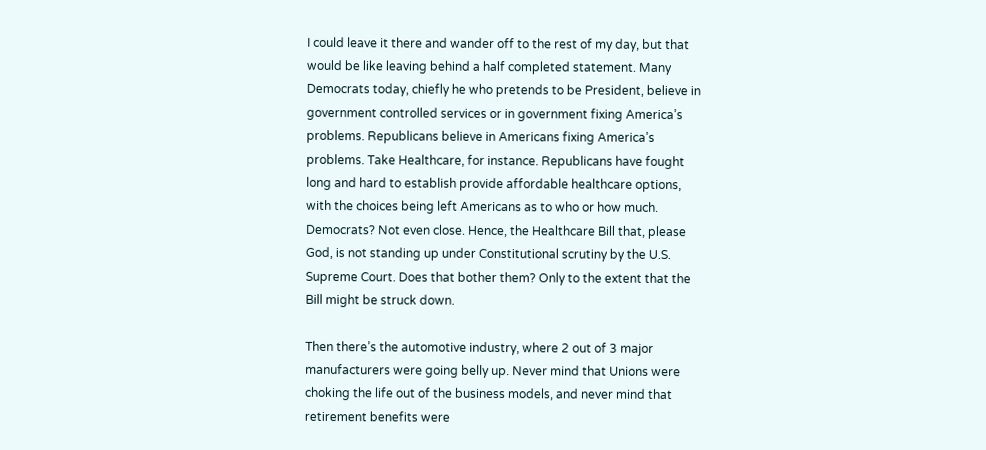I could leave it there and wander off to the rest of my day, but that would be like leaving behind a half completed statement. Many Democrats today, chiefly he who pretends to be President, believe in government controlled services or in government fixing America’s problems. Republicans believe in Americans fixing America’s problems. Take Healthcare, for instance. Republicans have fought long and hard to establish provide affordable healthcare options, with the choices being left Americans as to who or how much. Democrats? Not even close. Hence, the Healthcare Bill that, please God, is not standing up under Constitutional scrutiny by the U.S. Supreme Court. Does that bother them? Only to the extent that the Bill might be struck down.

Then there’s the automotive industry, where 2 out of 3 major manufacturers were going belly up. Never mind that Unions were choking the life out of the business models, and never mind that retirement benefits were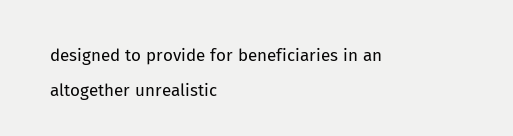designed to provide for beneficiaries in an altogether unrealistic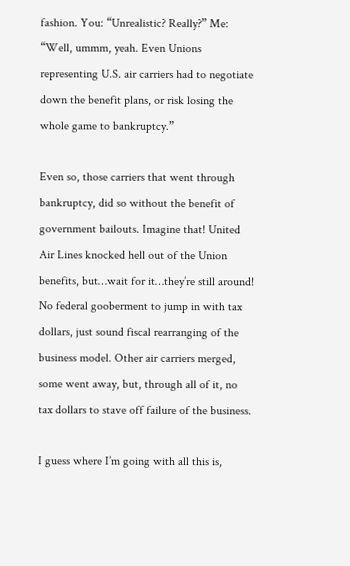fashion. You: “Unrealistic? Really?” Me: “Well, ummm, yeah. Even Unions representing U.S. air carriers had to negotiate down the benefit plans, or risk losing the whole game to bankruptcy.”

Even so, those carriers that went through bankruptcy, did so without the benefit of government bailouts. Imagine that! United Air Lines knocked hell out of the Union benefits, but…wait for it…they’re still around! No federal gooberment to jump in with tax dollars, just sound fiscal rearranging of the business model. Other air carriers merged, some went away, but, through all of it, no tax dollars to stave off failure of the business.

I guess where I’m going with all this is,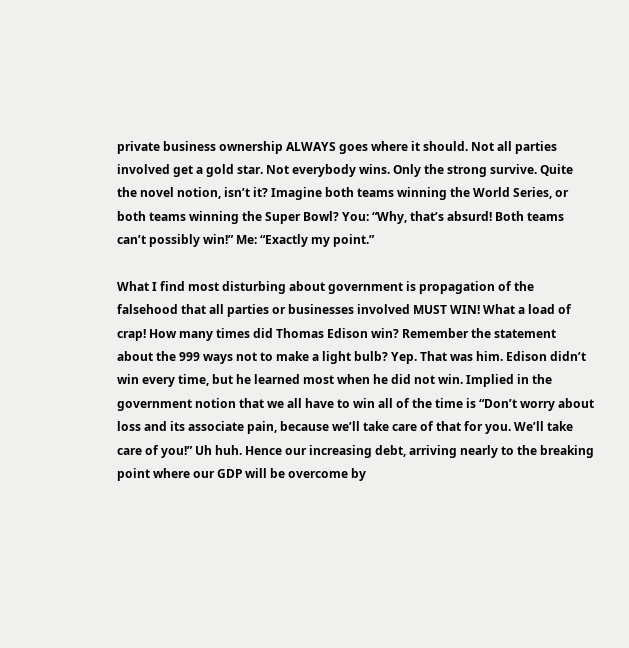private business ownership ALWAYS goes where it should. Not all parties involved get a gold star. Not everybody wins. Only the strong survive. Quite the novel notion, isn’t it? Imagine both teams winning the World Series, or both teams winning the Super Bowl? You: “Why, that’s absurd! Both teams can’t possibly win!” Me: “Exactly my point.”

What I find most disturbing about government is propagation of the falsehood that all parties or businesses involved MUST WIN! What a load of crap! How many times did Thomas Edison win? Remember the statement about the 999 ways not to make a light bulb? Yep. That was him. Edison didn’t win every time, but he learned most when he did not win. Implied in the government notion that we all have to win all of the time is “Don’t worry about loss and its associate pain, because we’ll take care of that for you. We’ll take care of you!” Uh huh. Hence our increasing debt, arriving nearly to the breaking point where our GDP will be overcome by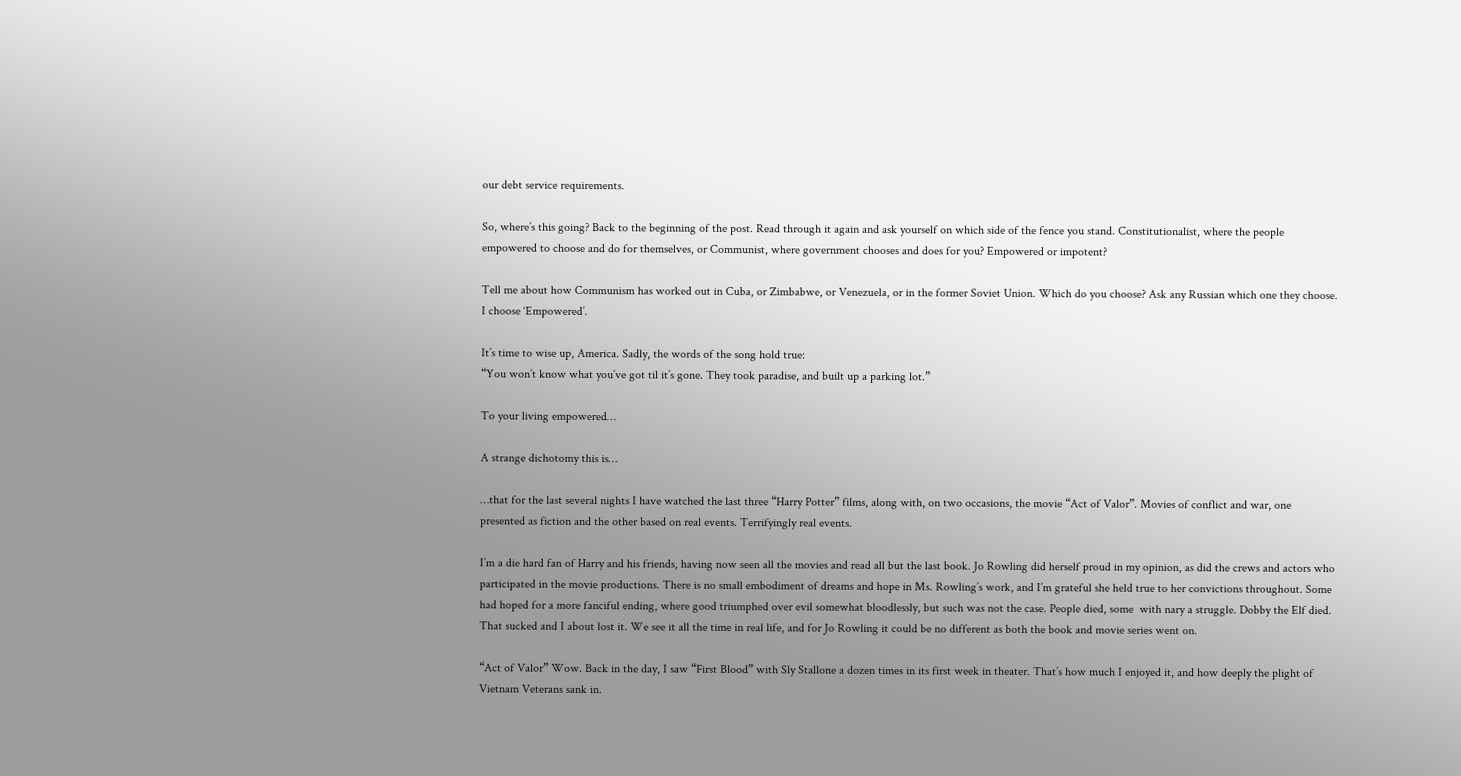our debt service requirements.

So, where’s this going? Back to the beginning of the post. Read through it again and ask yourself on which side of the fence you stand. Constitutionalist, where the people empowered to choose and do for themselves, or Communist, where government chooses and does for you? Empowered or impotent?

Tell me about how Communism has worked out in Cuba, or Zimbabwe, or Venezuela, or in the former Soviet Union. Which do you choose? Ask any Russian which one they choose. I choose ‘Empowered’.

It’s time to wise up, America. Sadly, the words of the song hold true:
“You won’t know what you’ve got til it’s gone. They took paradise, and built up a parking lot.”

To your living empowered…

A strange dichotomy this is…

…that for the last several nights I have watched the last three “Harry Potter” films, along with, on two occasions, the movie “Act of Valor”. Movies of conflict and war, one presented as fiction and the other based on real events. Terrifyingly real events.

I’m a die hard fan of Harry and his friends, having now seen all the movies and read all but the last book. Jo Rowling did herself proud in my opinion, as did the crews and actors who participated in the movie productions. There is no small embodiment of dreams and hope in Ms. Rowling’s work, and I’m grateful she held true to her convictions throughout. Some had hoped for a more fanciful ending, where good triumphed over evil somewhat bloodlessly, but such was not the case. People died, some  with nary a struggle. Dobby the Elf died. That sucked and I about lost it. We see it all the time in real life, and for Jo Rowling it could be no different as both the book and movie series went on.

“Act of Valor” Wow. Back in the day, I saw “First Blood” with Sly Stallone a dozen times in its first week in theater. That’s how much I enjoyed it, and how deeply the plight of Vietnam Veterans sank in.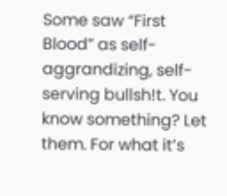Some saw “First Blood” as self-aggrandizing, self-serving bullsh!t. You know something? Let them. For what it’s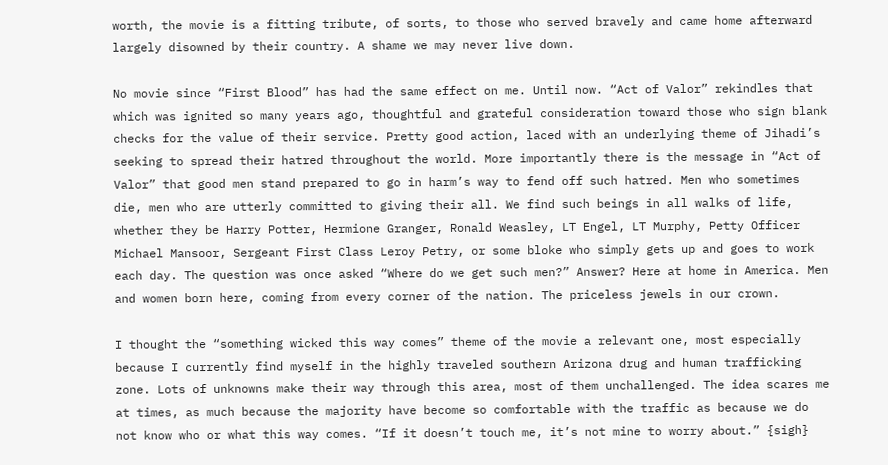worth, the movie is a fitting tribute, of sorts, to those who served bravely and came home afterward largely disowned by their country. A shame we may never live down.

No movie since “First Blood” has had the same effect on me. Until now. “Act of Valor” rekindles that which was ignited so many years ago, thoughtful and grateful consideration toward those who sign blank checks for the value of their service. Pretty good action, laced with an underlying theme of Jihadi’s seeking to spread their hatred throughout the world. More importantly there is the message in “Act of Valor” that good men stand prepared to go in harm’s way to fend off such hatred. Men who sometimes die, men who are utterly committed to giving their all. We find such beings in all walks of life, whether they be Harry Potter, Hermione Granger, Ronald Weasley, LT Engel, LT Murphy, Petty Officer Michael Mansoor, Sergeant First Class Leroy Petry, or some bloke who simply gets up and goes to work each day. The question was once asked “Where do we get such men?” Answer? Here at home in America. Men and women born here, coming from every corner of the nation. The priceless jewels in our crown.

I thought the “something wicked this way comes” theme of the movie a relevant one, most especially because I currently find myself in the highly traveled southern Arizona drug and human trafficking zone. Lots of unknowns make their way through this area, most of them unchallenged. The idea scares me at times, as much because the majority have become so comfortable with the traffic as because we do not know who or what this way comes. “If it doesn’t touch me, it’s not mine to worry about.” {sigh}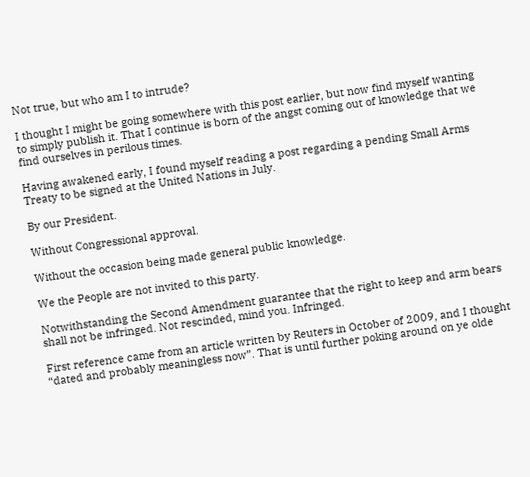Not true, but who am I to intrude?

I thought I might be going somewhere with this post earlier, but now find myself wanting to simply publish it. That I continue is born of the angst coming out of knowledge that we find ourselves in perilous times.

Having awakened early, I found myself reading a post regarding a pending Small Arms Treaty to be signed at the United Nations in July.

By our President.

Without Congressional approval.

Without the occasion being made general public knowledge.

We the People are not invited to this party.

Notwithstanding the Second Amendment guarantee that the right to keep and arm bears shall not be infringed. Not rescinded, mind you. Infringed.

First reference came from an article written by Reuters in October of 2009, and I thought “dated and probably meaningless now”. That is until further poking around on ye olde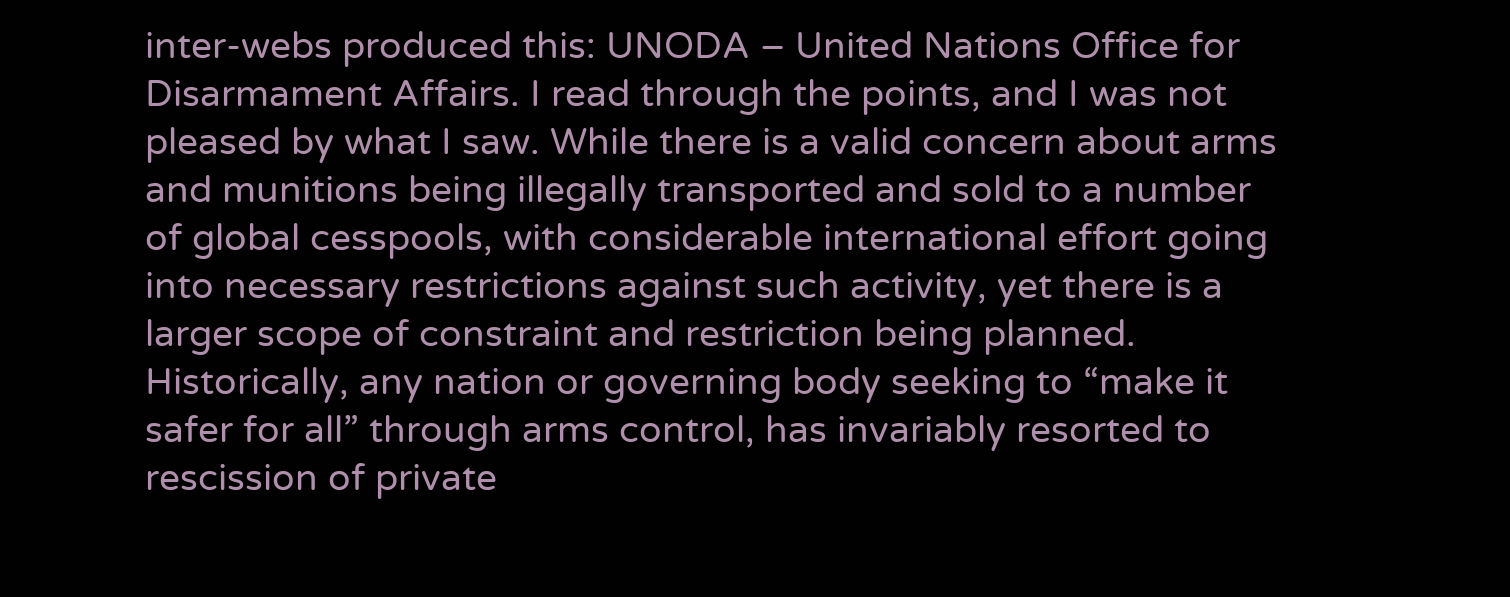inter-webs produced this: UNODA – United Nations Office for Disarmament Affairs. I read through the points, and I was not pleased by what I saw. While there is a valid concern about arms and munitions being illegally transported and sold to a number of global cesspools, with considerable international effort going into necessary restrictions against such activity, yet there is a larger scope of constraint and restriction being planned. Historically, any nation or governing body seeking to “make it safer for all” through arms control, has invariably resorted to rescission of private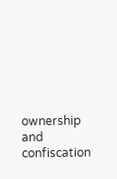ownership and confiscation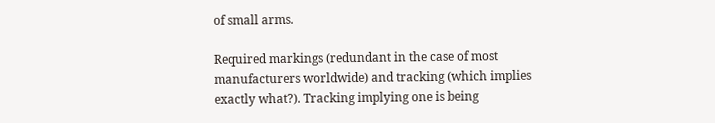of small arms.

Required markings (redundant in the case of most manufacturers worldwide) and tracking (which implies exactly what?). Tracking implying one is being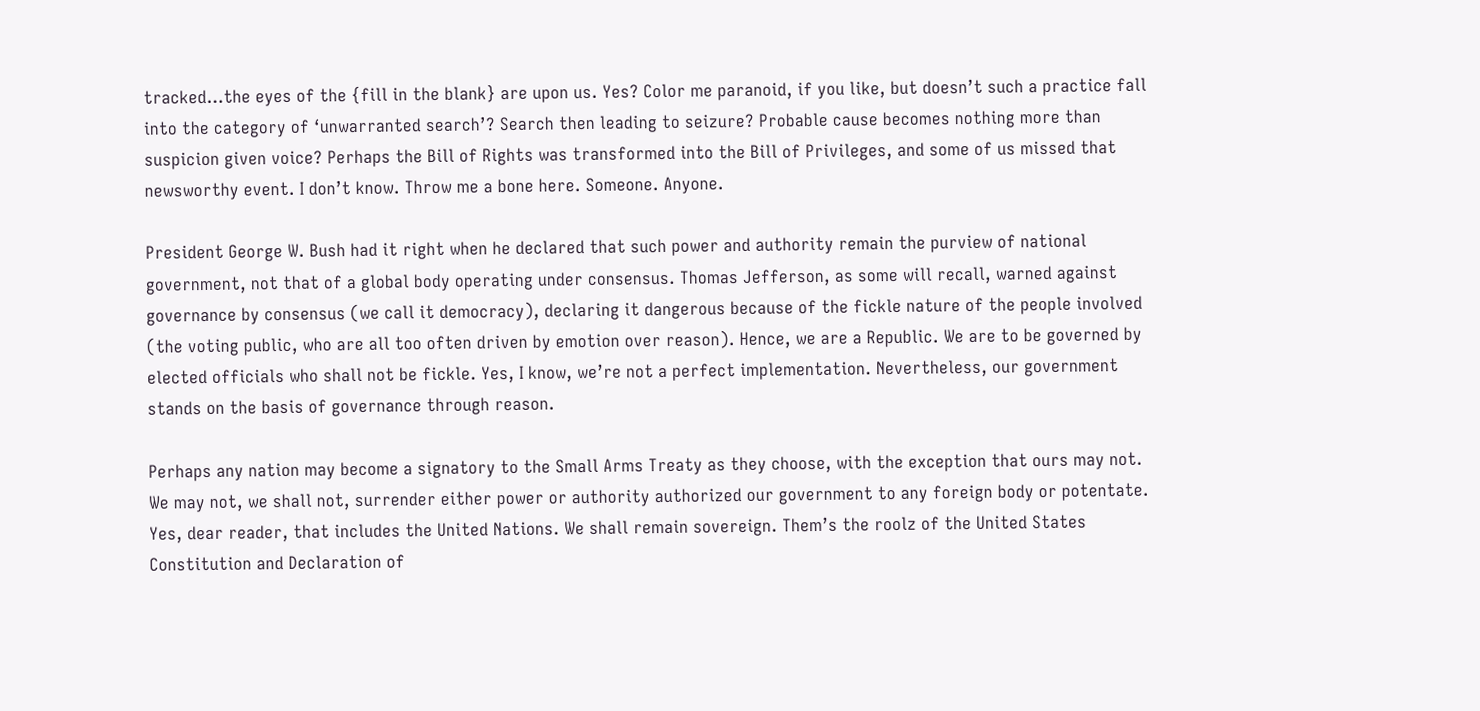tracked…the eyes of the {fill in the blank} are upon us. Yes? Color me paranoid, if you like, but doesn’t such a practice fall into the category of ‘unwarranted search’? Search then leading to seizure? Probable cause becomes nothing more than suspicion given voice? Perhaps the Bill of Rights was transformed into the Bill of Privileges, and some of us missed that newsworthy event. I don’t know. Throw me a bone here. Someone. Anyone.

President George W. Bush had it right when he declared that such power and authority remain the purview of national government, not that of a global body operating under consensus. Thomas Jefferson, as some will recall, warned against governance by consensus (we call it democracy), declaring it dangerous because of the fickle nature of the people involved (the voting public, who are all too often driven by emotion over reason). Hence, we are a Republic. We are to be governed by elected officials who shall not be fickle. Yes, I know, we’re not a perfect implementation. Nevertheless, our government stands on the basis of governance through reason.

Perhaps any nation may become a signatory to the Small Arms Treaty as they choose, with the exception that ours may not. We may not, we shall not, surrender either power or authority authorized our government to any foreign body or potentate. Yes, dear reader, that includes the United Nations. We shall remain sovereign. Them’s the roolz of the United States Constitution and Declaration of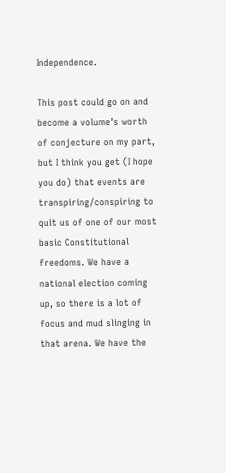Independence.

This post could go on and become a volume’s worth of conjecture on my part,  but I think you get (I hope you do) that events are transpiring/conspiring to quit us of one of our most basic Constitutional freedoms. We have a national election coming up, so there is a lot of focus and mud slinging in that arena. We have the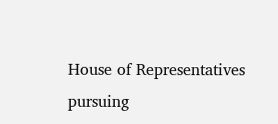House of Representatives pursuing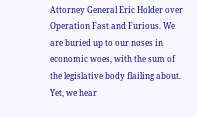Attorney General Eric Holder over Operation Fast and Furious. We are buried up to our noses in economic woes, with the sum of the legislative body flailing about. Yet, we hear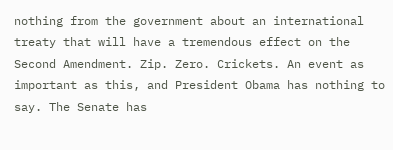nothing from the government about an international treaty that will have a tremendous effect on the Second Amendment. Zip. Zero. Crickets. An event as important as this, and President Obama has nothing to say. The Senate has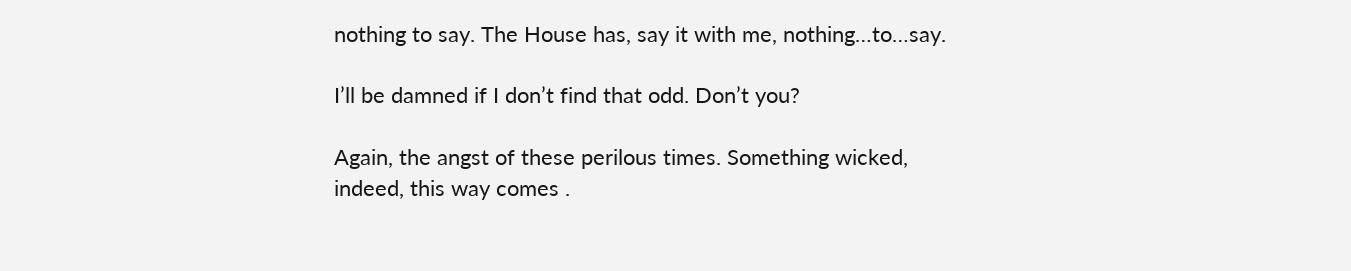nothing to say. The House has, say it with me, nothing…to…say.

I’ll be damned if I don’t find that odd. Don’t you?

Again, the angst of these perilous times. Something wicked, indeed, this way comes .